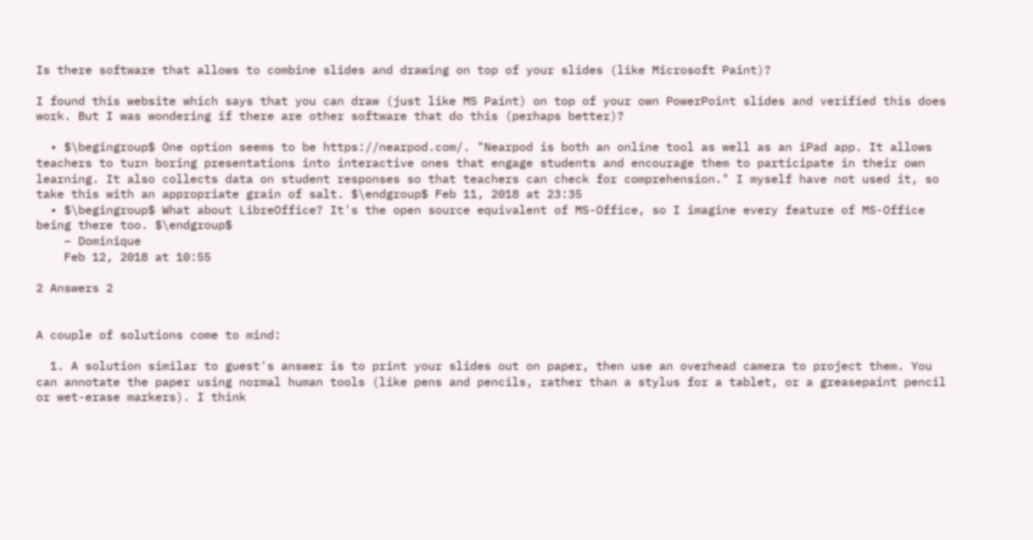Is there software that allows to combine slides and drawing on top of your slides (like Microsoft Paint)?

I found this website which says that you can draw (just like MS Paint) on top of your own PowerPoint slides and verified this does work. But I was wondering if there are other software that do this (perhaps better)?

  • $\begingroup$ One option seems to be https://nearpod.com/. "Nearpod is both an online tool as well as an iPad app. It allows teachers to turn boring presentations into interactive ones that engage students and encourage them to participate in their own learning. It also collects data on student responses so that teachers can check for comprehension." I myself have not used it, so take this with an appropriate grain of salt. $\endgroup$ Feb 11, 2018 at 23:35
  • $\begingroup$ What about LibreOffice? It's the open source equivalent of MS-Office, so I imagine every feature of MS-Office being there too. $\endgroup$
    – Dominique
    Feb 12, 2018 at 10:55

2 Answers 2


A couple of solutions come to mind:

  1. A solution similar to guest's answer is to print your slides out on paper, then use an overhead camera to project them. You can annotate the paper using normal human tools (like pens and pencils, rather than a stylus for a tablet, or a greasepaint pencil or wet-erase markers). I think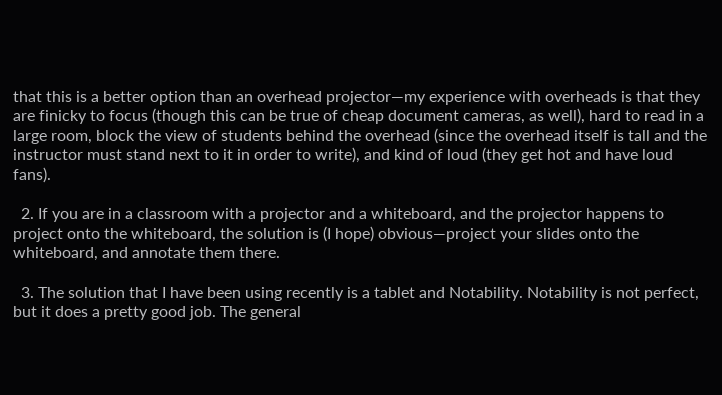that this is a better option than an overhead projector—my experience with overheads is that they are finicky to focus (though this can be true of cheap document cameras, as well), hard to read in a large room, block the view of students behind the overhead (since the overhead itself is tall and the instructor must stand next to it in order to write), and kind of loud (they get hot and have loud fans).

  2. If you are in a classroom with a projector and a whiteboard, and the projector happens to project onto the whiteboard, the solution is (I hope) obvious—project your slides onto the whiteboard, and annotate them there.

  3. The solution that I have been using recently is a tablet and Notability. Notability is not perfect, but it does a pretty good job. The general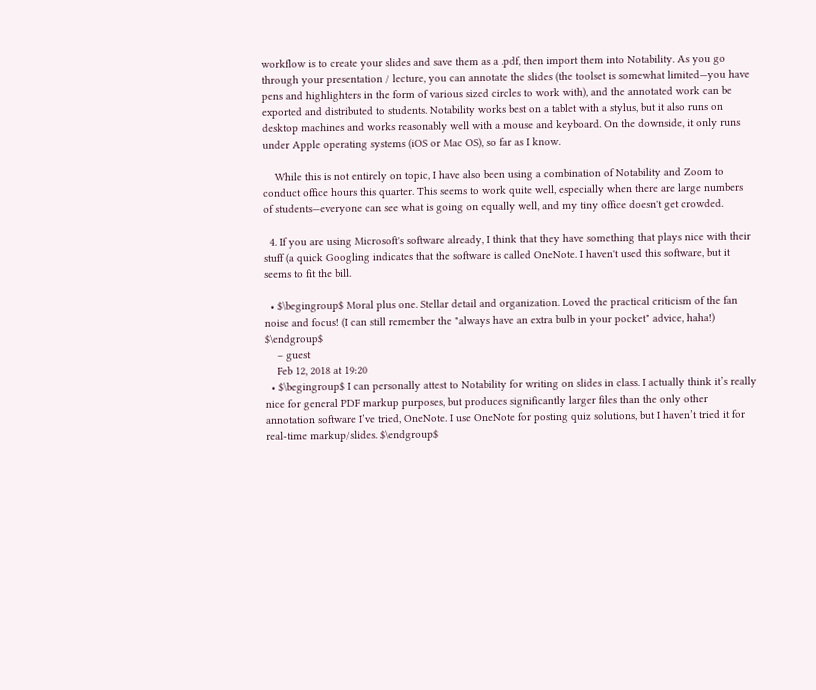workflow is to create your slides and save them as a .pdf, then import them into Notability. As you go through your presentation / lecture, you can annotate the slides (the toolset is somewhat limited—you have pens and highlighters in the form of various sized circles to work with), and the annotated work can be exported and distributed to students. Notability works best on a tablet with a stylus, but it also runs on desktop machines and works reasonably well with a mouse and keyboard. On the downside, it only runs under Apple operating systems (iOS or Mac OS), so far as I know.

    While this is not entirely on topic, I have also been using a combination of Notability and Zoom to conduct office hours this quarter. This seems to work quite well, especially when there are large numbers of students—everyone can see what is going on equally well, and my tiny office doesn't get crowded.

  4. If you are using Microsoft's software already, I think that they have something that plays nice with their stuff (a quick Googling indicates that the software is called OneNote. I haven't used this software, but it seems to fit the bill.

  • $\begingroup$ Moral plus one. Stellar detail and organization. Loved the practical criticism of the fan noise and focus! (I can still remember the "always have an extra bulb in your pocket" advice, haha!) $\endgroup$
    – guest
    Feb 12, 2018 at 19:20
  • $\begingroup$ I can personally attest to Notability for writing on slides in class. I actually think it’s really nice for general PDF markup purposes, but produces significantly larger files than the only other annotation software I’ve tried, OneNote. I use OneNote for posting quiz solutions, but I haven’t tried it for real-time markup/slides. $\endgroup$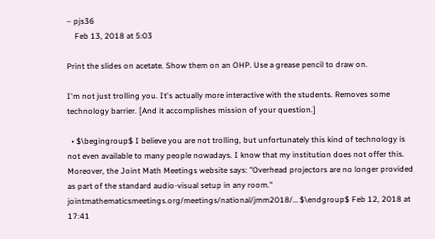– pjs36
    Feb 13, 2018 at 5:03

Print the slides on acetate. Show them on an OHP. Use a grease pencil to draw on.

I'm not just trolling you. It's actually more interactive with the students. Removes some technology barrier. [And it accomplishes mission of your question.]

  • $\begingroup$ I believe you are not trolling, but unfortunately this kind of technology is not even available to many people nowadays. I know that my institution does not offer this. Moreover, the Joint Math Meetings website says: "Overhead projectors are no longer provided as part of the standard audio-visual setup in any room." jointmathematicsmeetings.org/meetings/national/jmm2018/… $\endgroup$ Feb 12, 2018 at 17:41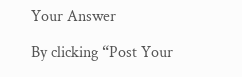Your Answer

By clicking “Post Your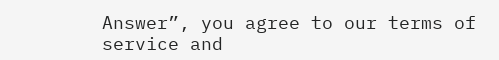Answer”, you agree to our terms of service and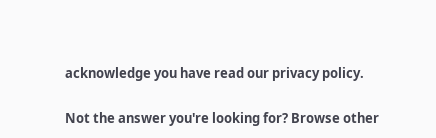acknowledge you have read our privacy policy.

Not the answer you're looking for? Browse other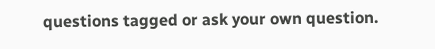questions tagged or ask your own question.